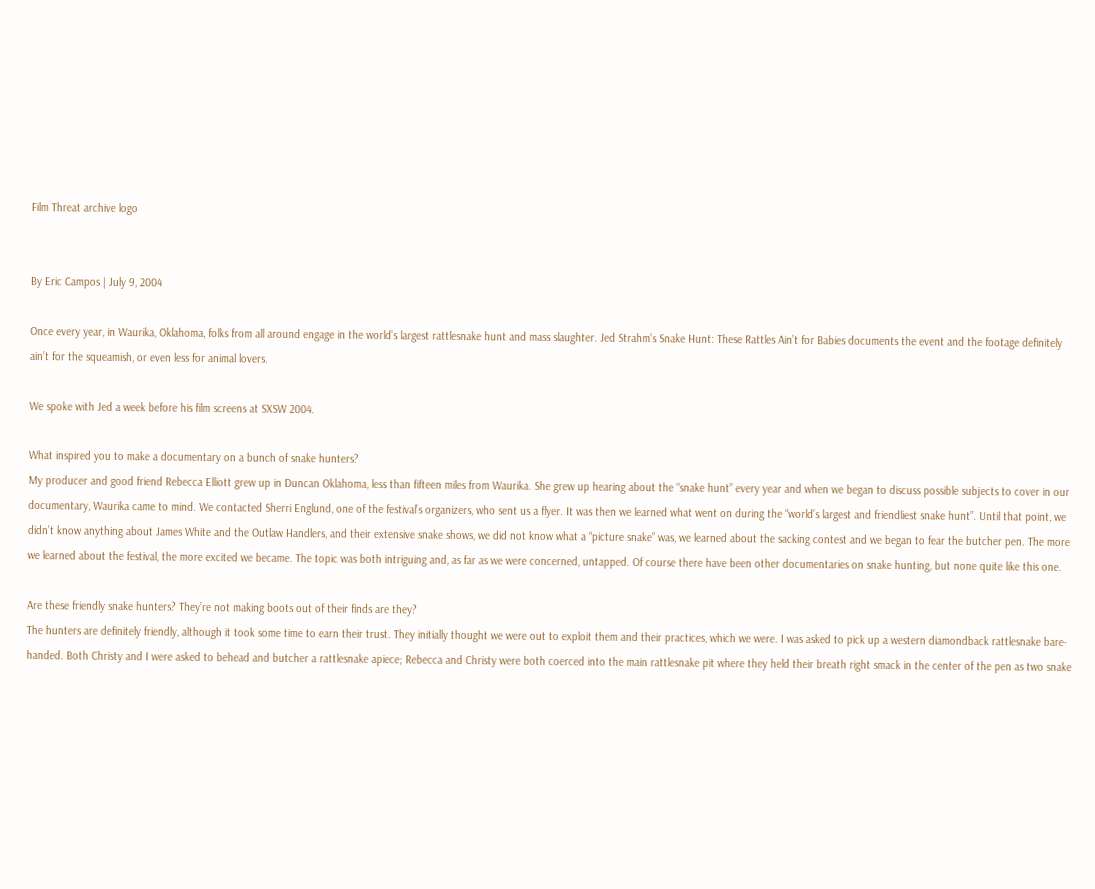Film Threat archive logo


By Eric Campos | July 9, 2004

Once every year, in Waurika, Oklahoma, folks from all around engage in the world’s largest rattlesnake hunt and mass slaughter. Jed Strahm’s Snake Hunt: These Rattles Ain’t for Babies documents the event and the footage definitely ain’t for the squeamish, or even less for animal lovers.

We spoke with Jed a week before his film screens at SXSW 2004.

What inspired you to make a documentary on a bunch of snake hunters?
My producer and good friend Rebecca Elliott grew up in Duncan Oklahoma, less than fifteen miles from Waurika. She grew up hearing about the “snake hunt” every year and when we began to discuss possible subjects to cover in our documentary, Waurika came to mind. We contacted Sherri Englund, one of the festival’s organizers, who sent us a flyer. It was then we learned what went on during the “world’s largest and friendliest snake hunt”. Until that point, we didn’t know anything about James White and the Outlaw Handlers, and their extensive snake shows, we did not know what a “picture snake” was, we learned about the sacking contest and we began to fear the butcher pen. The more we learned about the festival, the more excited we became. The topic was both intriguing and, as far as we were concerned, untapped. Of course there have been other documentaries on snake hunting, but none quite like this one.

Are these friendly snake hunters? They’re not making boots out of their finds are they?
The hunters are definitely friendly, although it took some time to earn their trust. They initially thought we were out to exploit them and their practices, which we were. I was asked to pick up a western diamondback rattlesnake bare-handed. Both Christy and I were asked to behead and butcher a rattlesnake apiece; Rebecca and Christy were both coerced into the main rattlesnake pit where they held their breath right smack in the center of the pen as two snake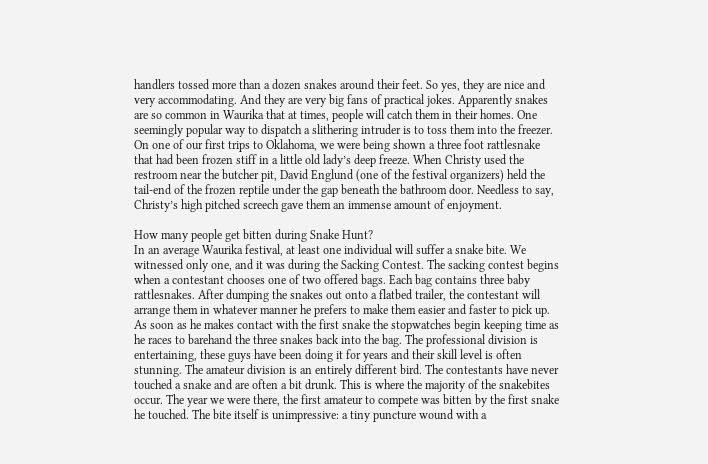handlers tossed more than a dozen snakes around their feet. So yes, they are nice and very accommodating. And they are very big fans of practical jokes. Apparently snakes are so common in Waurika that at times, people will catch them in their homes. One seemingly popular way to dispatch a slithering intruder is to toss them into the freezer. On one of our first trips to Oklahoma, we were being shown a three foot rattlesnake that had been frozen stiff in a little old lady’s deep freeze. When Christy used the restroom near the butcher pit, David Englund (one of the festival organizers) held the tail-end of the frozen reptile under the gap beneath the bathroom door. Needless to say, Christy’s high pitched screech gave them an immense amount of enjoyment.

How many people get bitten during Snake Hunt?
In an average Waurika festival, at least one individual will suffer a snake bite. We witnessed only one, and it was during the Sacking Contest. The sacking contest begins when a contestant chooses one of two offered bags. Each bag contains three baby rattlesnakes. After dumping the snakes out onto a flatbed trailer, the contestant will arrange them in whatever manner he prefers to make them easier and faster to pick up. As soon as he makes contact with the first snake the stopwatches begin keeping time as he races to barehand the three snakes back into the bag. The professional division is entertaining, these guys have been doing it for years and their skill level is often stunning. The amateur division is an entirely different bird. The contestants have never touched a snake and are often a bit drunk. This is where the majority of the snakebites occur. The year we were there, the first amateur to compete was bitten by the first snake he touched. The bite itself is unimpressive: a tiny puncture wound with a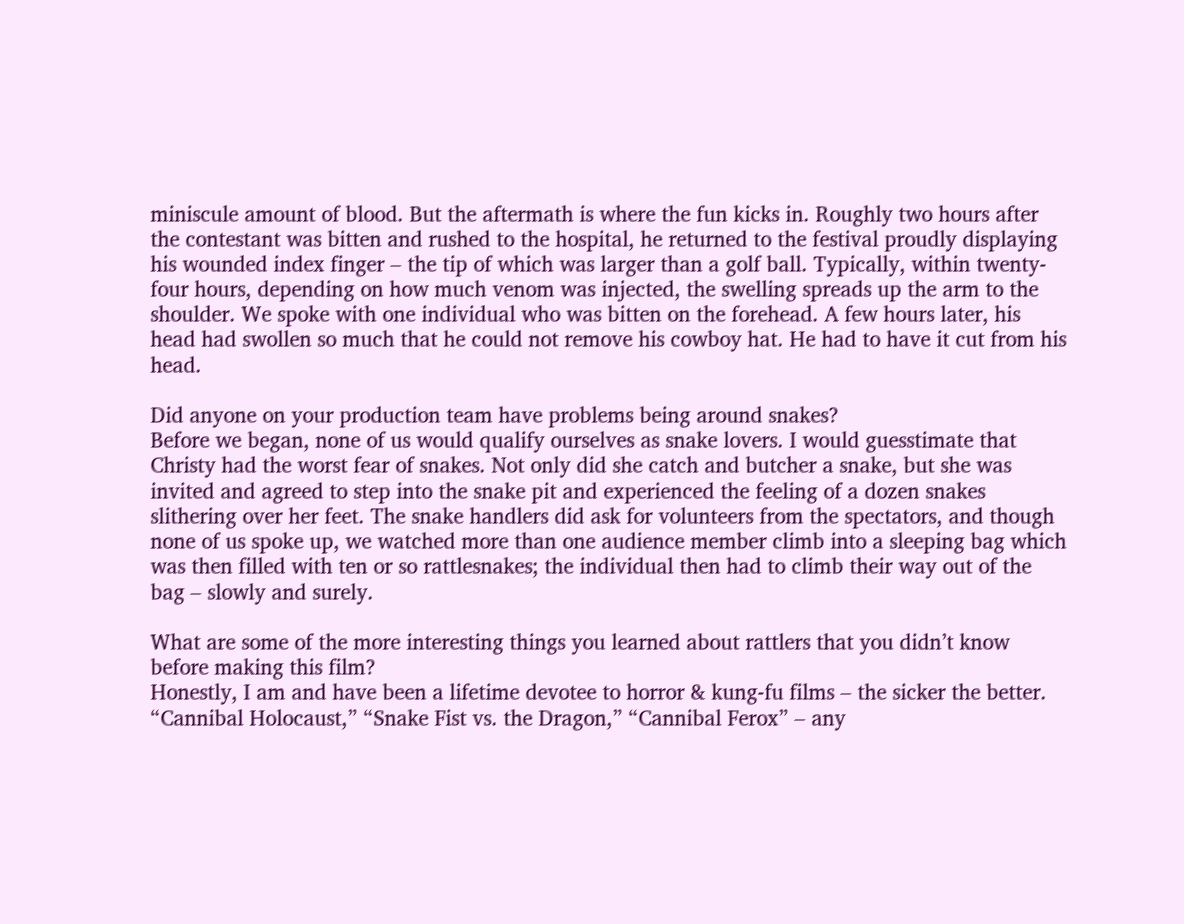miniscule amount of blood. But the aftermath is where the fun kicks in. Roughly two hours after the contestant was bitten and rushed to the hospital, he returned to the festival proudly displaying his wounded index finger – the tip of which was larger than a golf ball. Typically, within twenty-four hours, depending on how much venom was injected, the swelling spreads up the arm to the shoulder. We spoke with one individual who was bitten on the forehead. A few hours later, his head had swollen so much that he could not remove his cowboy hat. He had to have it cut from his head.

Did anyone on your production team have problems being around snakes?
Before we began, none of us would qualify ourselves as snake lovers. I would guesstimate that Christy had the worst fear of snakes. Not only did she catch and butcher a snake, but she was invited and agreed to step into the snake pit and experienced the feeling of a dozen snakes slithering over her feet. The snake handlers did ask for volunteers from the spectators, and though none of us spoke up, we watched more than one audience member climb into a sleeping bag which was then filled with ten or so rattlesnakes; the individual then had to climb their way out of the bag – slowly and surely.

What are some of the more interesting things you learned about rattlers that you didn’t know before making this film?
Honestly, I am and have been a lifetime devotee to horror & kung-fu films – the sicker the better. “Cannibal Holocaust,” “Snake Fist vs. the Dragon,” “Cannibal Ferox” – any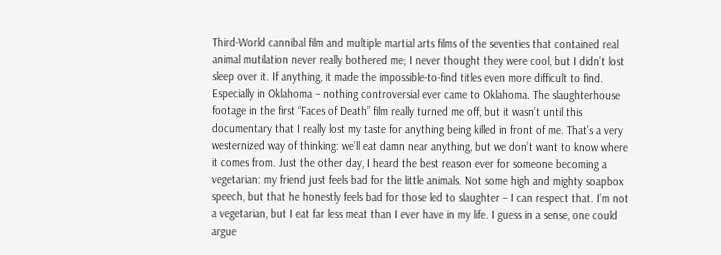Third-World cannibal film and multiple martial arts films of the seventies that contained real animal mutilation never really bothered me; I never thought they were cool, but I didn’t lost sleep over it. If anything, it made the impossible-to-find titles even more difficult to find. Especially in Oklahoma – nothing controversial ever came to Oklahoma. The slaughterhouse footage in the first “Faces of Death” film really turned me off, but it wasn’t until this documentary that I really lost my taste for anything being killed in front of me. That’s a very westernized way of thinking: we’ll eat damn near anything, but we don’t want to know where it comes from. Just the other day, I heard the best reason ever for someone becoming a vegetarian: my friend just feels bad for the little animals. Not some high and mighty soapbox speech, but that he honestly feels bad for those led to slaughter – I can respect that. I’m not a vegetarian, but I eat far less meat than I ever have in my life. I guess in a sense, one could argue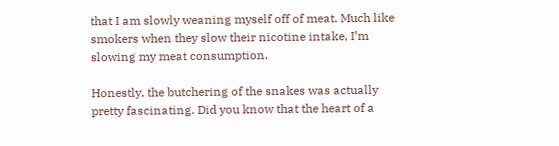that I am slowly weaning myself off of meat. Much like smokers when they slow their nicotine intake, I’m slowing my meat consumption.

Honestly, the butchering of the snakes was actually pretty fascinating. Did you know that the heart of a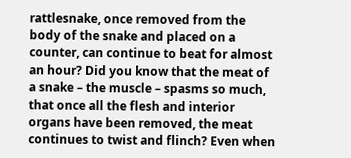rattlesnake, once removed from the body of the snake and placed on a counter, can continue to beat for almost an hour? Did you know that the meat of a snake – the muscle – spasms so much, that once all the flesh and interior organs have been removed, the meat continues to twist and flinch? Even when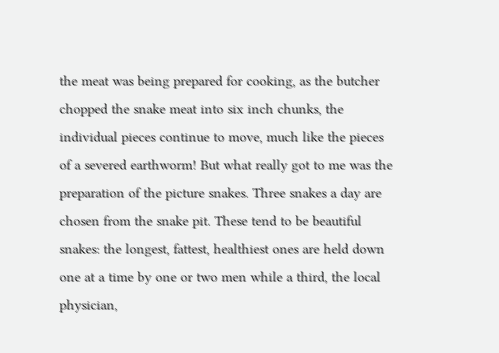the meat was being prepared for cooking, as the butcher chopped the snake meat into six inch chunks, the individual pieces continue to move, much like the pieces of a severed earthworm! But what really got to me was the preparation of the picture snakes. Three snakes a day are chosen from the snake pit. These tend to be beautiful snakes: the longest, fattest, healthiest ones are held down one at a time by one or two men while a third, the local physician,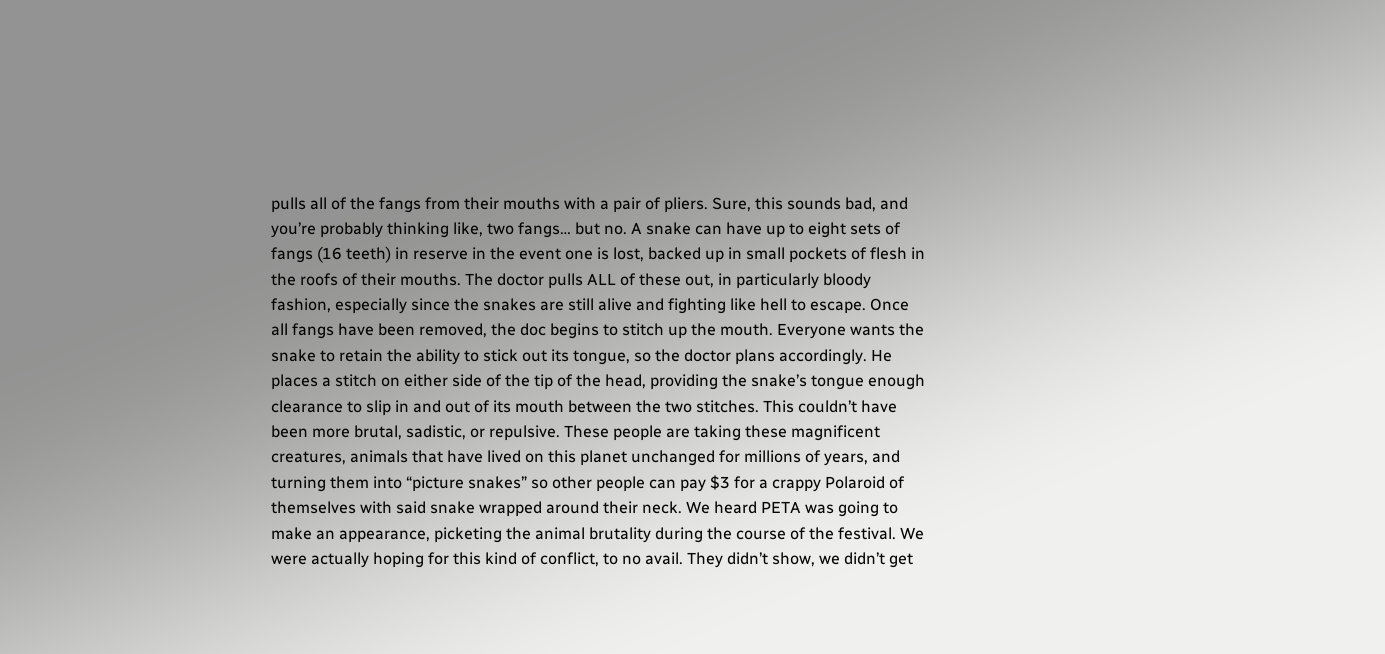pulls all of the fangs from their mouths with a pair of pliers. Sure, this sounds bad, and you’re probably thinking like, two fangs… but no. A snake can have up to eight sets of fangs (16 teeth) in reserve in the event one is lost, backed up in small pockets of flesh in the roofs of their mouths. The doctor pulls ALL of these out, in particularly bloody fashion, especially since the snakes are still alive and fighting like hell to escape. Once all fangs have been removed, the doc begins to stitch up the mouth. Everyone wants the snake to retain the ability to stick out its tongue, so the doctor plans accordingly. He places a stitch on either side of the tip of the head, providing the snake’s tongue enough clearance to slip in and out of its mouth between the two stitches. This couldn’t have been more brutal, sadistic, or repulsive. These people are taking these magnificent creatures, animals that have lived on this planet unchanged for millions of years, and turning them into “picture snakes” so other people can pay $3 for a crappy Polaroid of themselves with said snake wrapped around their neck. We heard PETA was going to make an appearance, picketing the animal brutality during the course of the festival. We were actually hoping for this kind of conflict, to no avail. They didn’t show, we didn’t get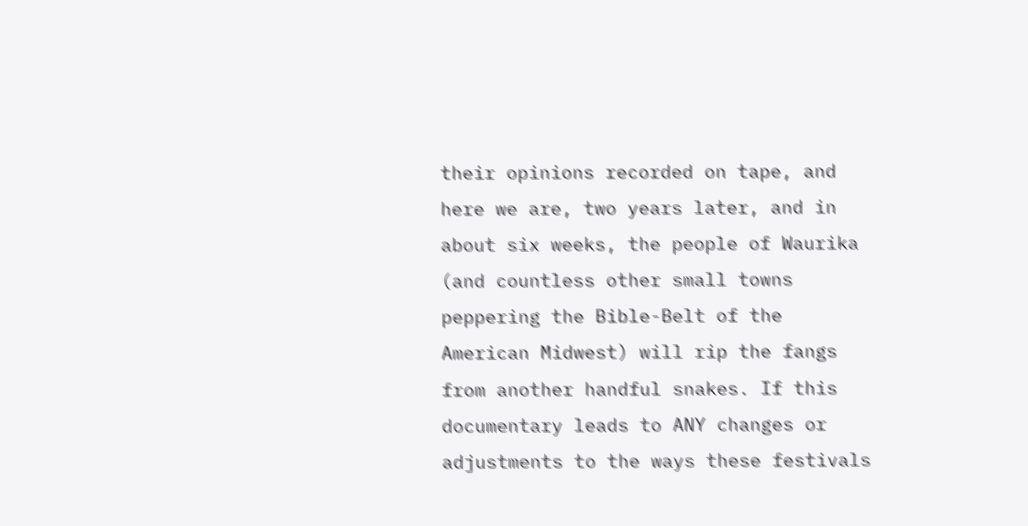their opinions recorded on tape, and here we are, two years later, and in about six weeks, the people of Waurika (and countless other small towns peppering the Bible-Belt of the American Midwest) will rip the fangs from another handful snakes. If this documentary leads to ANY changes or adjustments to the ways these festivals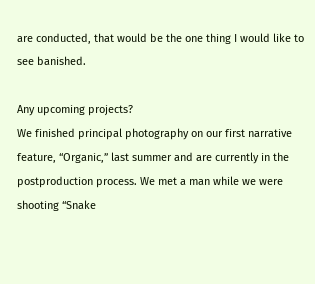are conducted, that would be the one thing I would like to see banished.

Any upcoming projects?
We finished principal photography on our first narrative feature, “Organic,” last summer and are currently in the postproduction process. We met a man while we were shooting “Snake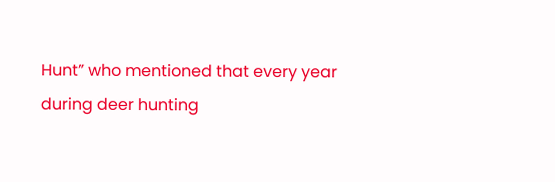Hunt” who mentioned that every year during deer hunting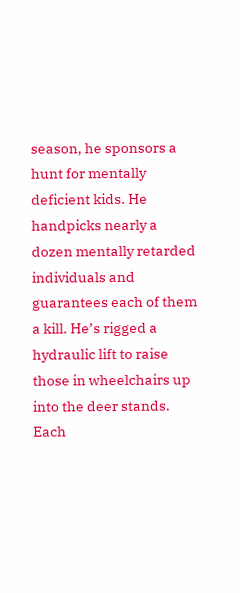season, he sponsors a hunt for mentally deficient kids. He handpicks nearly a dozen mentally retarded individuals and guarantees each of them a kill. He’s rigged a hydraulic lift to raise those in wheelchairs up into the deer stands. Each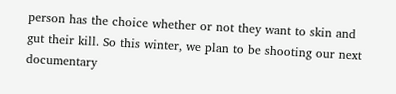person has the choice whether or not they want to skin and gut their kill. So this winter, we plan to be shooting our next documentary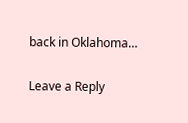back in Oklahoma…

Leave a Reply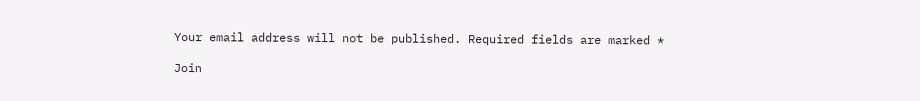Your email address will not be published. Required fields are marked *

Join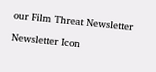our Film Threat Newsletter

Newsletter Icon